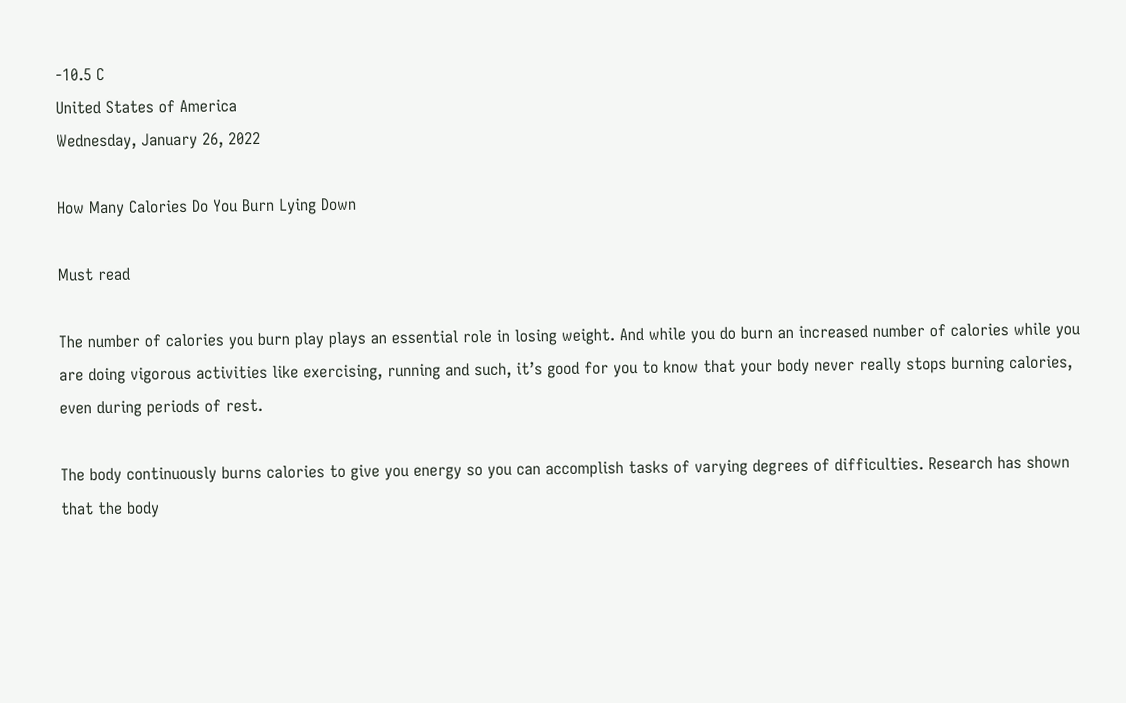-10.5 C
United States of America
Wednesday, January 26, 2022

How Many Calories Do You Burn Lying Down

Must read

The number of calories you burn play plays an essential role in losing weight. And while you do burn an increased number of calories while you are doing vigorous activities like exercising, running and such, it’s good for you to know that your body never really stops burning calories, even during periods of rest.

The body continuously burns calories to give you energy so you can accomplish tasks of varying degrees of difficulties. Research has shown that the body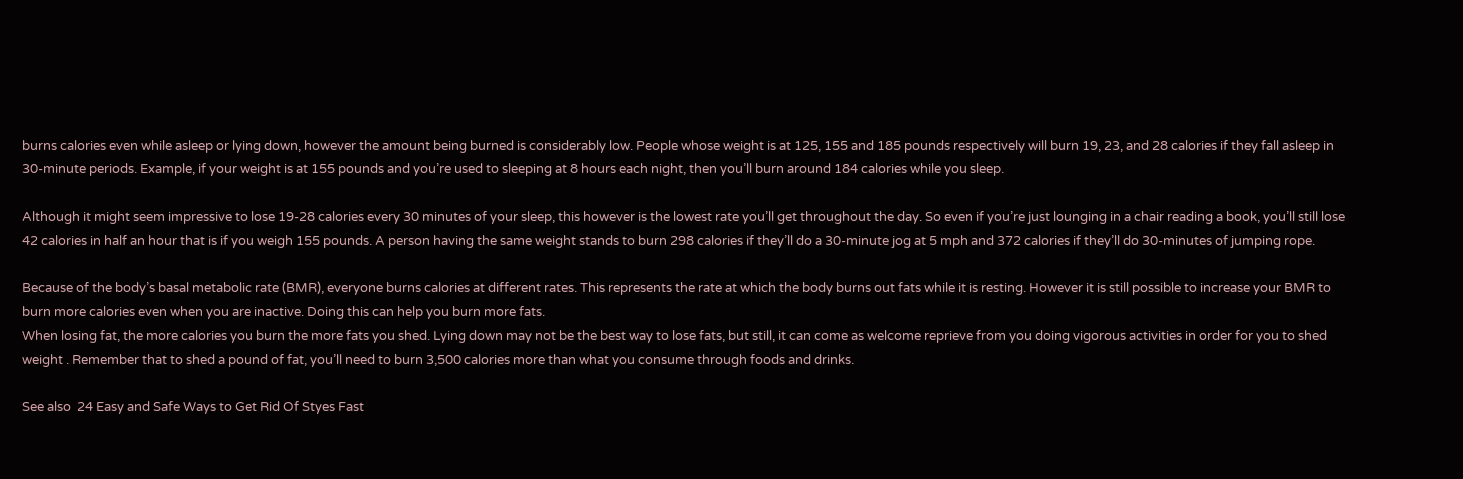burns calories even while asleep or lying down, however the amount being burned is considerably low. People whose weight is at 125, 155 and 185 pounds respectively will burn 19, 23, and 28 calories if they fall asleep in 30-minute periods. Example, if your weight is at 155 pounds and you’re used to sleeping at 8 hours each night, then you’ll burn around 184 calories while you sleep.

Although it might seem impressive to lose 19-28 calories every 30 minutes of your sleep, this however is the lowest rate you’ll get throughout the day. So even if you’re just lounging in a chair reading a book, you’ll still lose 42 calories in half an hour that is if you weigh 155 pounds. A person having the same weight stands to burn 298 calories if they’ll do a 30-minute jog at 5 mph and 372 calories if they’ll do 30-minutes of jumping rope.

Because of the body’s basal metabolic rate (BMR), everyone burns calories at different rates. This represents the rate at which the body burns out fats while it is resting. However it is still possible to increase your BMR to burn more calories even when you are inactive. Doing this can help you burn more fats.
When losing fat, the more calories you burn the more fats you shed. Lying down may not be the best way to lose fats, but still, it can come as welcome reprieve from you doing vigorous activities in order for you to shed weight . Remember that to shed a pound of fat, you’ll need to burn 3,500 calories more than what you consume through foods and drinks.

See also  24 Easy and Safe Ways to Get Rid Of Styes Fast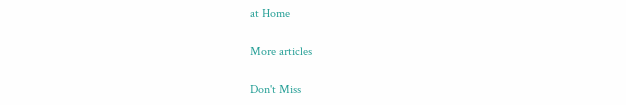at Home

More articles

Don't Miss